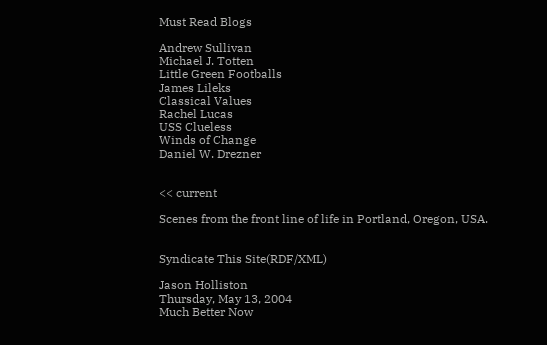Must Read Blogs

Andrew Sullivan
Michael J. Totten
Little Green Footballs
James Lileks
Classical Values
Rachel Lucas
USS Clueless
Winds of Change
Daniel W. Drezner


<< current

Scenes from the front line of life in Portland, Oregon, USA.


Syndicate This Site(RDF/XML)

Jason Holliston
Thursday, May 13, 2004
Much Better Now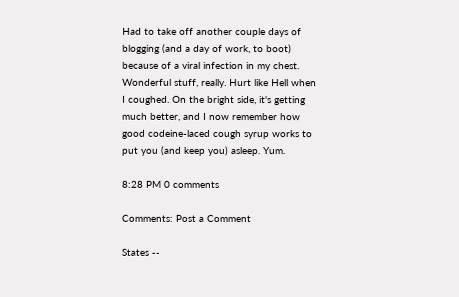Had to take off another couple days of blogging (and a day of work, to boot) because of a viral infection in my chest. Wonderful stuff, really. Hurt like Hell when I coughed. On the bright side, it's getting much better, and I now remember how good codeine-laced cough syrup works to put you (and keep you) asleep. Yum.

8:28 PM 0 comments

Comments: Post a Comment

States --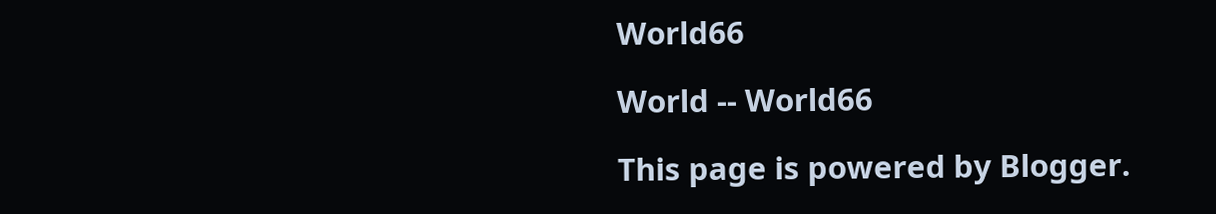World66

World -- World66

This page is powered by Blogger.